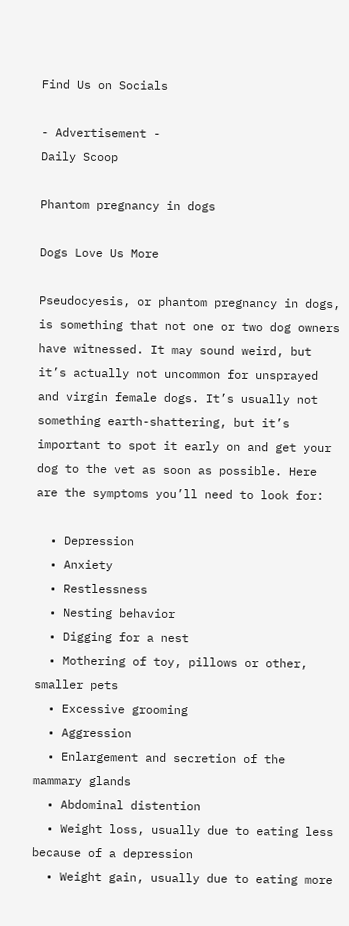Find Us on Socials

- Advertisement -
Daily Scoop

Phantom pregnancy in dogs

Dogs Love Us More

Pseudocyesis, or phantom pregnancy in dogs, is something that not one or two dog owners have witnessed. It may sound weird, but it’s actually not uncommon for unsprayed and virgin female dogs. It’s usually not something earth-shattering, but it’s important to spot it early on and get your dog to the vet as soon as possible. Here are the symptoms you’ll need to look for:

  • Depression
  • Anxiety
  • Restlessness
  • Nesting behavior
  • Digging for a nest
  • Mothering of toy, pillows or other, smaller pets
  • Excessive grooming
  • Aggression
  • Enlargement and secretion of the mammary glands
  • Abdominal distention
  • Weight loss, usually due to eating less because of a depression
  • Weight gain, usually due to eating more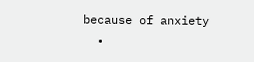because of anxiety
  •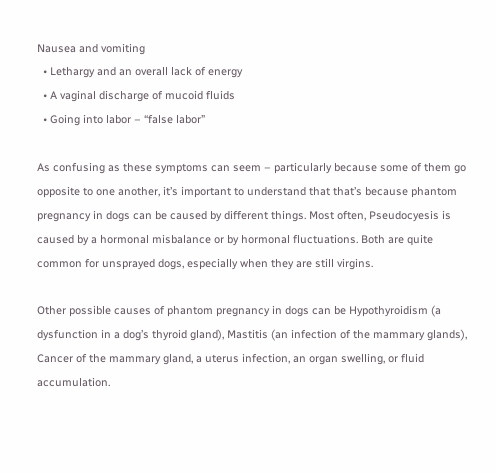Nausea and vomiting
  • Lethargy and an overall lack of energy
  • A vaginal discharge of mucoid fluids
  • Going into labor – “false labor”

As confusing as these symptoms can seem – particularly because some of them go opposite to one another, it’s important to understand that that’s because phantom pregnancy in dogs can be caused by different things. Most often, Pseudocyesis is caused by a hormonal misbalance or by hormonal fluctuations. Both are quite common for unsprayed dogs, especially when they are still virgins.

Other possible causes of phantom pregnancy in dogs can be Hypothyroidism (a dysfunction in a dog’s thyroid gland), Mastitis (an infection of the mammary glands), Cancer of the mammary gland, a uterus infection, an organ swelling, or fluid accumulation.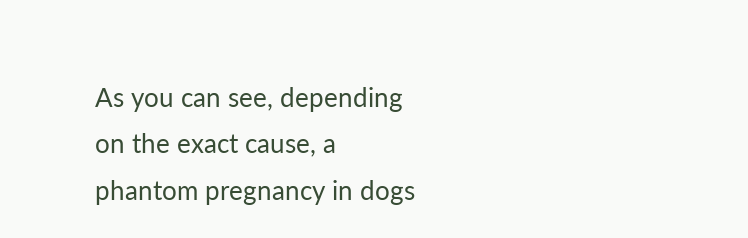As you can see, depending on the exact cause, a phantom pregnancy in dogs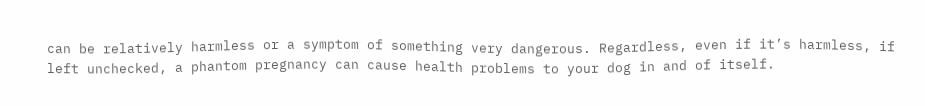can be relatively harmless or a symptom of something very dangerous. Regardless, even if it’s harmless, if left unchecked, a phantom pregnancy can cause health problems to your dog in and of itself.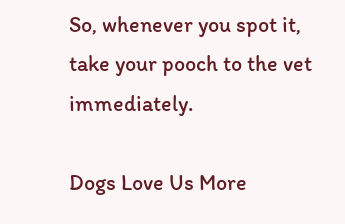So, whenever you spot it, take your pooch to the vet immediately.

Dogs Love Us More